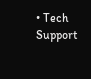• Tech Support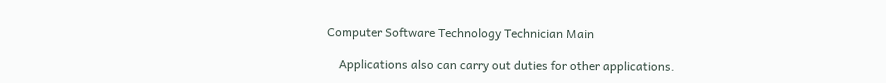Computer Software Technology Technician Main

    Applications also can carry out duties for other applications.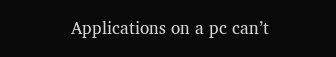Applications on a pc can’t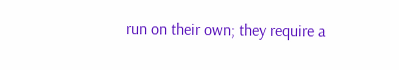run on their own; they require a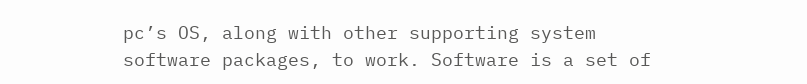pc’s OS, along with other supporting system software packages, to work. Software is a set of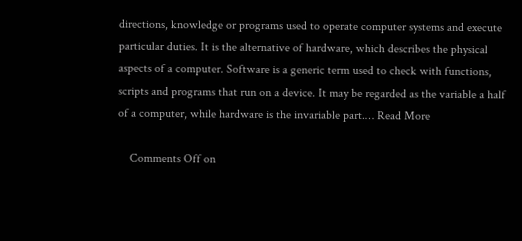directions, knowledge or programs used to operate computer systems and execute particular duties. It is the alternative of hardware, which describes the physical aspects of a computer. Software is a generic term used to check with functions, scripts and programs that run on a device. It may be regarded as the variable a half of a computer, while hardware is the invariable part.… Read More

    Comments Off on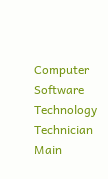Computer Software Technology Technician Main